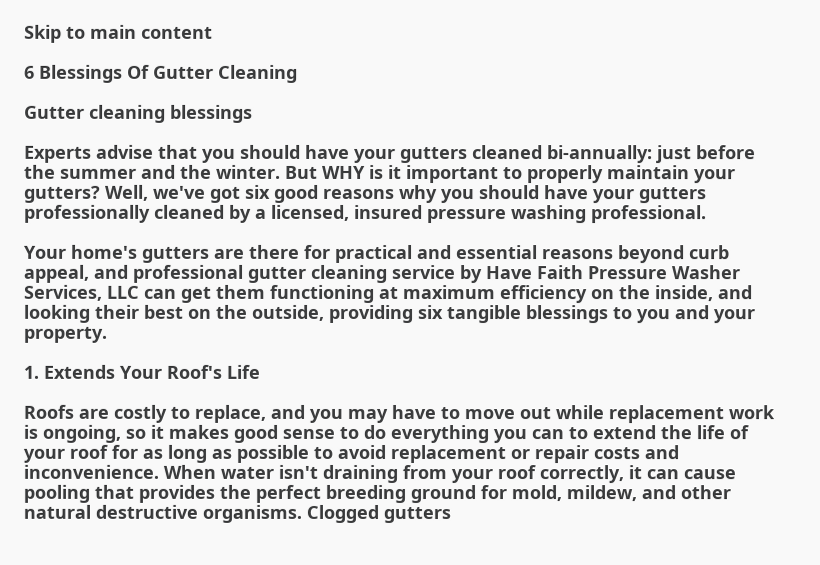Skip to main content

6 Blessings Of Gutter Cleaning

Gutter cleaning blessings

Experts advise that you should have your gutters cleaned bi-annually: just before the summer and the winter. But WHY is it important to properly maintain your gutters? Well, we've got six good reasons why you should have your gutters professionally cleaned by a licensed, insured pressure washing professional.

Your home's gutters are there for practical and essential reasons beyond curb appeal, and professional gutter cleaning service by Have Faith Pressure Washer Services, LLC can get them functioning at maximum efficiency on the inside, and looking their best on the outside, providing six tangible blessings to you and your property.

1. Extends Your Roof's Life

Roofs are costly to replace, and you may have to move out while replacement work is ongoing, so it makes good sense to do everything you can to extend the life of your roof for as long as possible to avoid replacement or repair costs and inconvenience. When water isn't draining from your roof correctly, it can cause pooling that provides the perfect breeding ground for mold, mildew, and other natural destructive organisms. Clogged gutters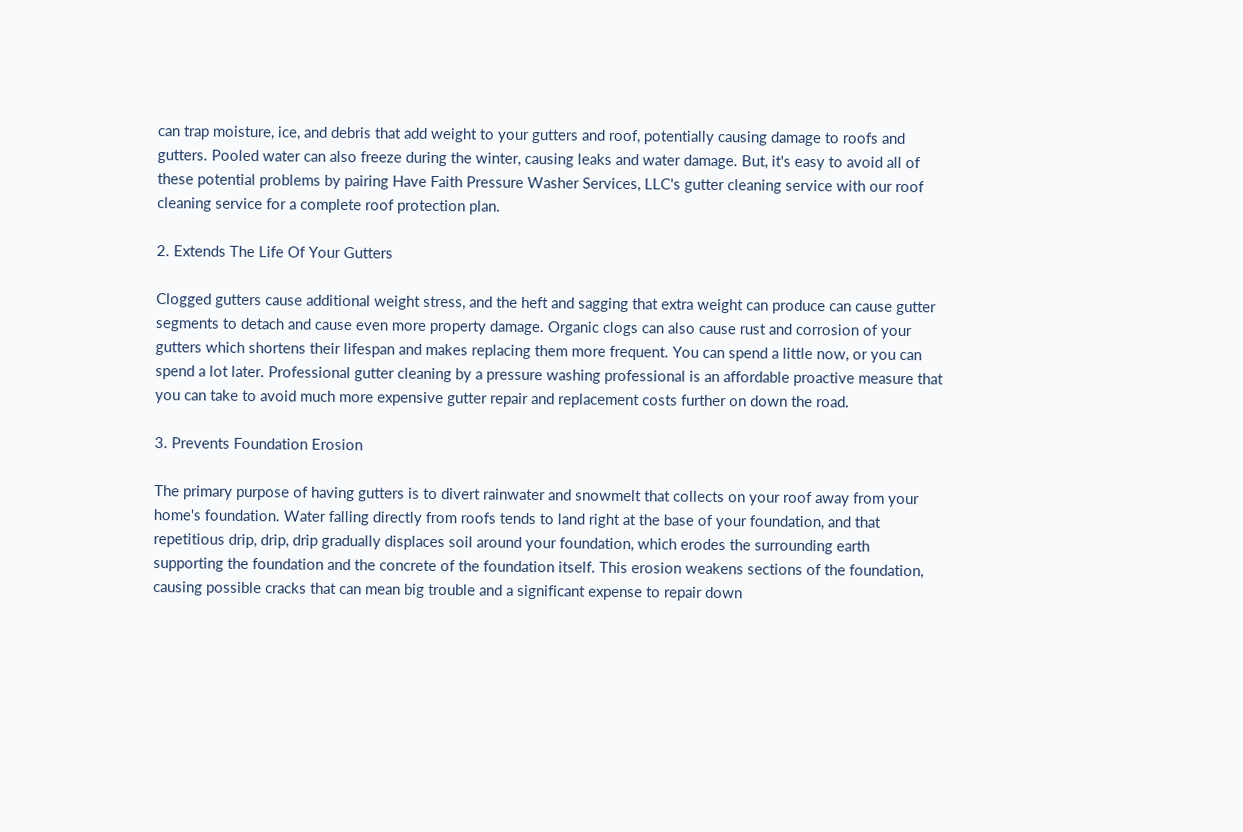can trap moisture, ice, and debris that add weight to your gutters and roof, potentially causing damage to roofs and gutters. Pooled water can also freeze during the winter, causing leaks and water damage. But, it's easy to avoid all of these potential problems by pairing Have Faith Pressure Washer Services, LLC's gutter cleaning service with our roof cleaning service for a complete roof protection plan.

2. Extends The Life Of Your Gutters

Clogged gutters cause additional weight stress, and the heft and sagging that extra weight can produce can cause gutter segments to detach and cause even more property damage. Organic clogs can also cause rust and corrosion of your gutters which shortens their lifespan and makes replacing them more frequent. You can spend a little now, or you can spend a lot later. Professional gutter cleaning by a pressure washing professional is an affordable proactive measure that you can take to avoid much more expensive gutter repair and replacement costs further on down the road.

3. Prevents Foundation Erosion

The primary purpose of having gutters is to divert rainwater and snowmelt that collects on your roof away from your home's foundation. Water falling directly from roofs tends to land right at the base of your foundation, and that repetitious drip, drip, drip gradually displaces soil around your foundation, which erodes the surrounding earth supporting the foundation and the concrete of the foundation itself. This erosion weakens sections of the foundation, causing possible cracks that can mean big trouble and a significant expense to repair down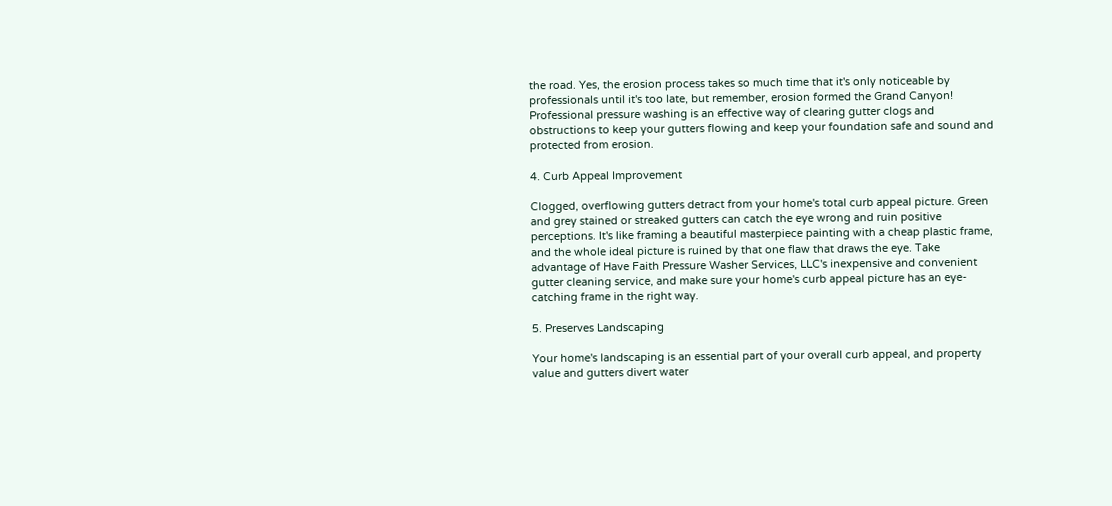the road. Yes, the erosion process takes so much time that it's only noticeable by professionals until it's too late, but remember, erosion formed the Grand Canyon! Professional pressure washing is an effective way of clearing gutter clogs and obstructions to keep your gutters flowing and keep your foundation safe and sound and protected from erosion.

4. Curb Appeal Improvement

Clogged, overflowing gutters detract from your home's total curb appeal picture. Green and grey stained or streaked gutters can catch the eye wrong and ruin positive perceptions. It's like framing a beautiful masterpiece painting with a cheap plastic frame, and the whole ideal picture is ruined by that one flaw that draws the eye. Take advantage of Have Faith Pressure Washer Services, LLC's inexpensive and convenient gutter cleaning service, and make sure your home's curb appeal picture has an eye-catching frame in the right way.

5. Preserves Landscaping

Your home's landscaping is an essential part of your overall curb appeal, and property value and gutters divert water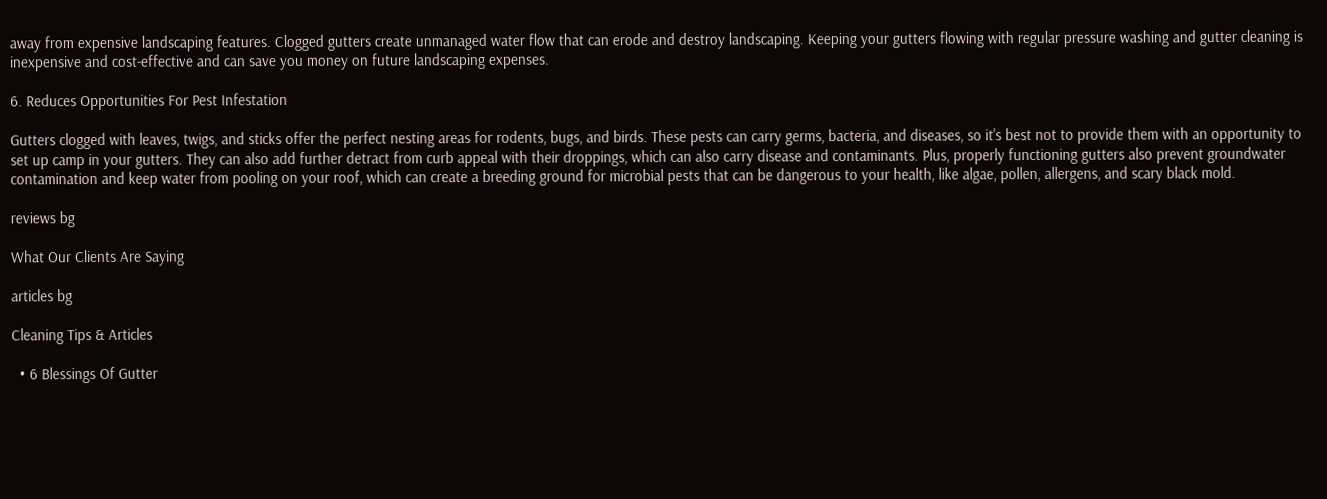away from expensive landscaping features. Clogged gutters create unmanaged water flow that can erode and destroy landscaping. Keeping your gutters flowing with regular pressure washing and gutter cleaning is inexpensive and cost-effective and can save you money on future landscaping expenses.

6. Reduces Opportunities For Pest Infestation

Gutters clogged with leaves, twigs, and sticks offer the perfect nesting areas for rodents, bugs, and birds. These pests can carry germs, bacteria, and diseases, so it's best not to provide them with an opportunity to set up camp in your gutters. They can also add further detract from curb appeal with their droppings, which can also carry disease and contaminants. Plus, properly functioning gutters also prevent groundwater contamination and keep water from pooling on your roof, which can create a breeding ground for microbial pests that can be dangerous to your health, like algae, pollen, allergens, and scary black mold.

reviews bg

What Our Clients Are Saying

articles bg

Cleaning Tips & Articles

  • 6 Blessings Of Gutter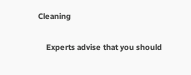Cleaning

    Experts advise that you should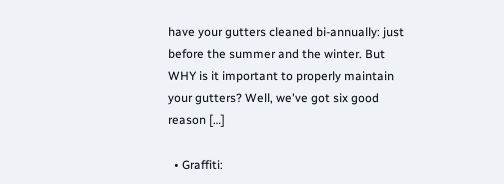have your gutters cleaned bi-annually: just before the summer and the winter. But WHY is it important to properly maintain your gutters? Well, we've got six good reason […]

  • Graffiti: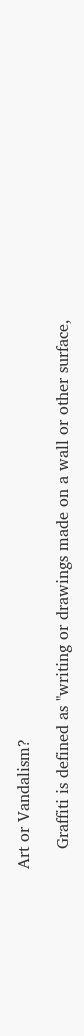Art or Vandalism?

    Graffiti is defined as "writing or drawings made on a wall or other surface,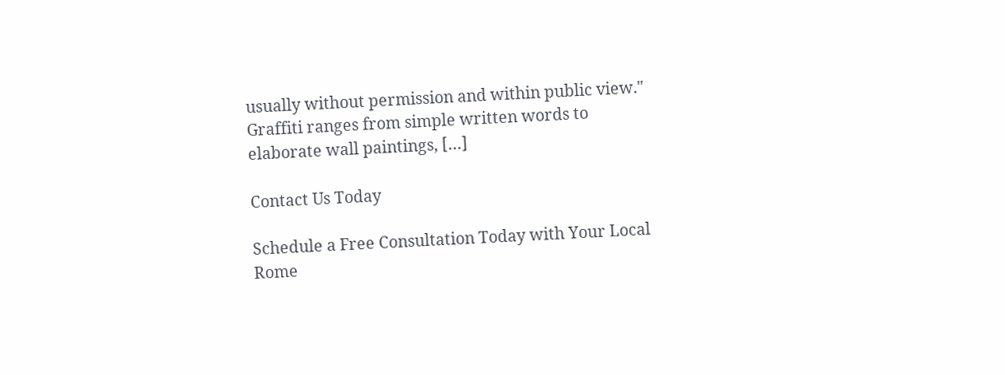usually without permission and within public view." Graffiti ranges from simple written words to elaborate wall paintings, […]

Contact Us Today

Schedule a Free Consultation Today with Your Local Rome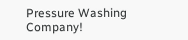Pressure Washing Company!